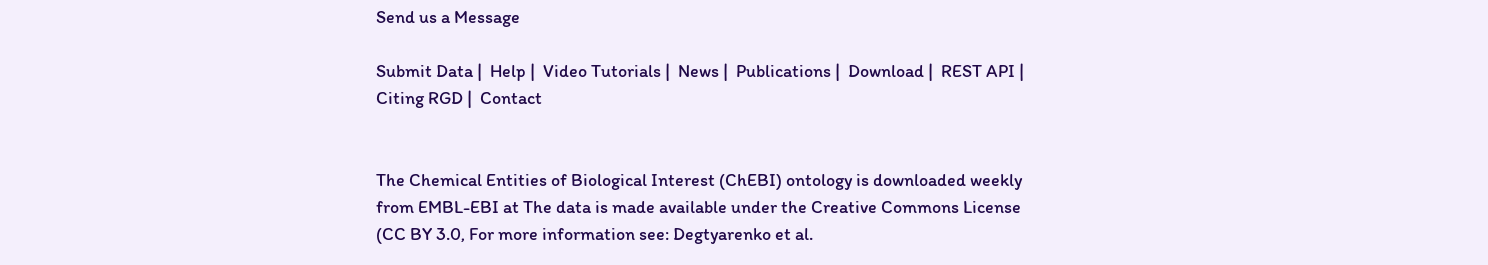Send us a Message

Submit Data |  Help |  Video Tutorials |  News |  Publications |  Download |  REST API |  Citing RGD |  Contact


The Chemical Entities of Biological Interest (ChEBI) ontology is downloaded weekly from EMBL-EBI at The data is made available under the Creative Commons License (CC BY 3.0, For more information see: Degtyarenko et al.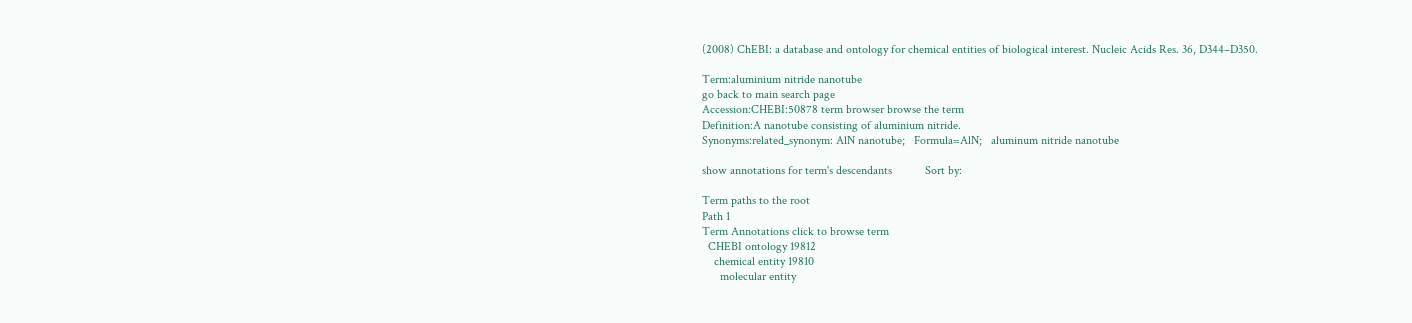(2008) ChEBI: a database and ontology for chemical entities of biological interest. Nucleic Acids Res. 36, D344–D350.

Term:aluminium nitride nanotube
go back to main search page
Accession:CHEBI:50878 term browser browse the term
Definition:A nanotube consisting of aluminium nitride.
Synonyms:related_synonym: AlN nanotube;   Formula=AlN;   aluminum nitride nanotube

show annotations for term's descendants           Sort by:

Term paths to the root
Path 1
Term Annotations click to browse term
  CHEBI ontology 19812
    chemical entity 19810
      molecular entity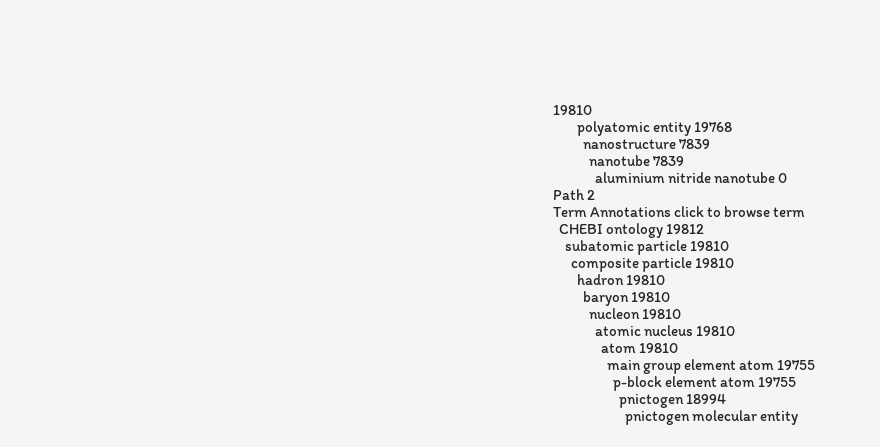19810
        polyatomic entity 19768
          nanostructure 7839
            nanotube 7839
              aluminium nitride nanotube 0
Path 2
Term Annotations click to browse term
  CHEBI ontology 19812
    subatomic particle 19810
      composite particle 19810
        hadron 19810
          baryon 19810
            nucleon 19810
              atomic nucleus 19810
                atom 19810
                  main group element atom 19755
                    p-block element atom 19755
                      pnictogen 18994
                        pnictogen molecular entity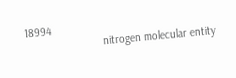18994
                          nitrogen molecular entity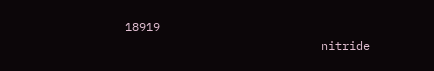18919
                            nitride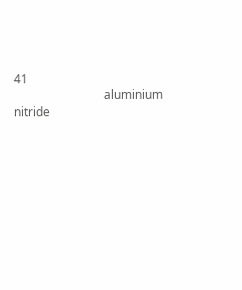41
                              aluminium nitride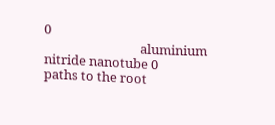0
                                aluminium nitride nanotube 0
paths to the root